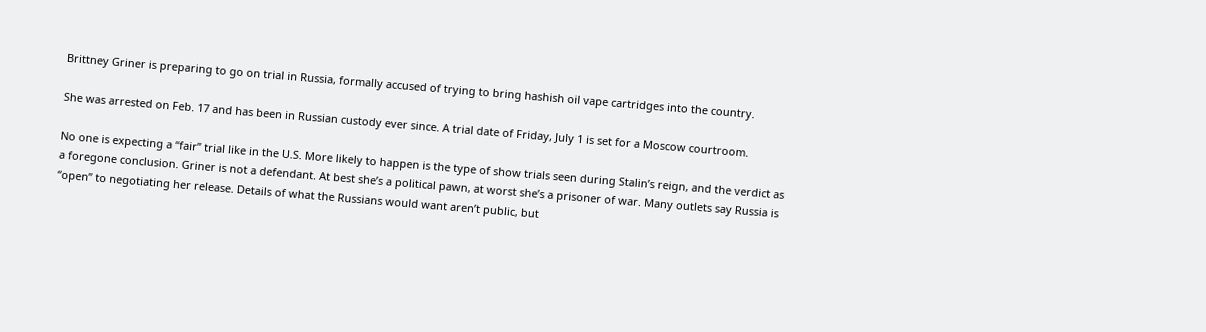Brittney Griner is preparing to go on trial in Russia, formally accused of trying to bring hashish oil vape cartridges into the country.

She was arrested on Feb. 17 and has been in Russian custody ever since. A trial date of Friday, July 1 is set for a Moscow courtroom.

No one is expecting a “fair” trial like in the U.S. More likely to happen is the type of show trials seen during Stalin’s reign, and the verdict as a foregone conclusion. Griner is not a defendant. At best she’s a political pawn, at worst she’s a prisoner of war. Many outlets say Russia is “open” to negotiating her release. Details of what the Russians would want aren’t public, but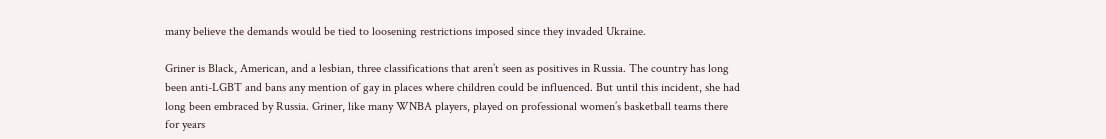many believe the demands would be tied to loosening restrictions imposed since they invaded Ukraine.

Griner is Black, American, and a lesbian, three classifications that aren’t seen as positives in Russia. The country has long been anti-LGBT and bans any mention of gay in places where children could be influenced. But until this incident, she had long been embraced by Russia. Griner, like many WNBA players, played on professional women’s basketball teams there for years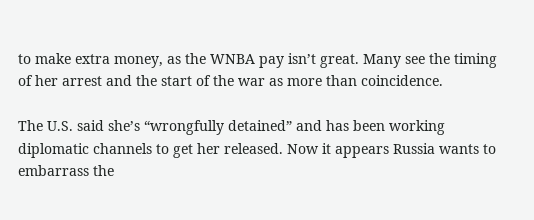to make extra money, as the WNBA pay isn’t great. Many see the timing of her arrest and the start of the war as more than coincidence.

The U.S. said she’s “wrongfully detained” and has been working diplomatic channels to get her released. Now it appears Russia wants to embarrass the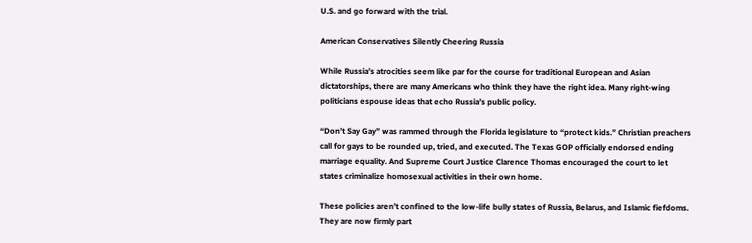U.S. and go forward with the trial.

American Conservatives Silently Cheering Russia

While Russia’s atrocities seem like par for the course for traditional European and Asian dictatorships, there are many Americans who think they have the right idea. Many right-wing politicians espouse ideas that echo Russia’s public policy.

“Don’t Say Gay” was rammed through the Florida legislature to “protect kids.” Christian preachers call for gays to be rounded up, tried, and executed. The Texas GOP officially endorsed ending marriage equality. And Supreme Court Justice Clarence Thomas encouraged the court to let states criminalize homosexual activities in their own home.

These policies aren’t confined to the low-life bully states of Russia, Belarus, and Islamic fiefdoms. They are now firmly part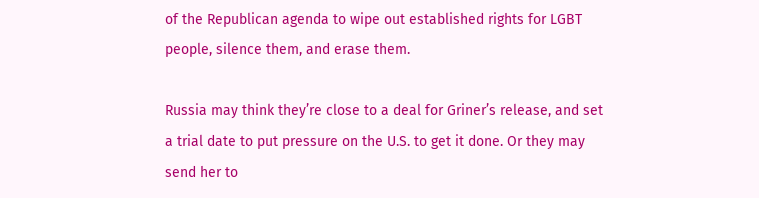of the Republican agenda to wipe out established rights for LGBT people, silence them, and erase them.

Russia may think they’re close to a deal for Griner’s release, and set a trial date to put pressure on the U.S. to get it done. Or they may send her to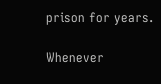prison for years.

Whenever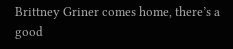Brittney Griner comes home, there’s a good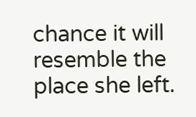chance it will resemble the place she left.